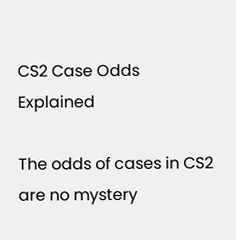CS2 Case Odds Explained

The odds of cases in CS2 are no mystery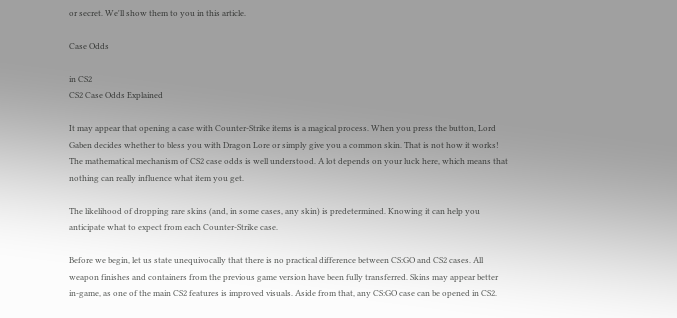or secret. We'll show them to you in this article.

Case Odds

in CS2
CS2 Case Odds Explained

It may appear that opening a case with Counter-Strike items is a magical process. When you press the button, Lord Gaben decides whether to bless you with Dragon Lore or simply give you a common skin. That is not how it works! The mathematical mechanism of CS2 case odds is well understood. A lot depends on your luck here, which means that nothing can really influence what item you get.

The likelihood of dropping rare skins (and, in some cases, any skin) is predetermined. Knowing it can help you anticipate what to expect from each Counter-Strike case.

Before we begin, let us state unequivocally that there is no practical difference between CS:GO and CS2 cases. All weapon finishes and containers from the previous game version have been fully transferred. Skins may appear better in-game, as one of the main CS2 features is improved visuals. Aside from that, any CS:GO case can be opened in CS2.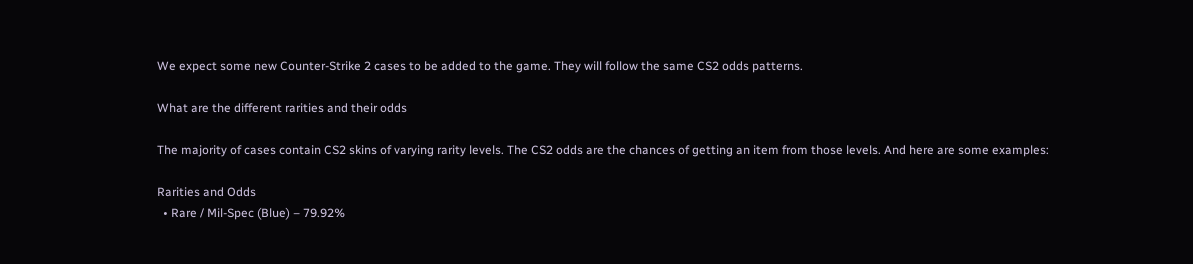We expect some new Counter-Strike 2 cases to be added to the game. They will follow the same CS2 odds patterns.

What are the different rarities and their odds

The majority of cases contain CS2 skins of varying rarity levels. The CS2 odds are the chances of getting an item from those levels. And here are some examples:

Rarities and Odds
  • Rare / Mil-Spec (Blue) – 79.92%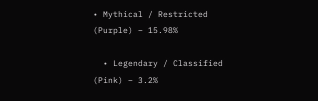• Mythical / Restricted (Purple) – 15.98%

  • Legendary / Classified (Pink) – 3.2%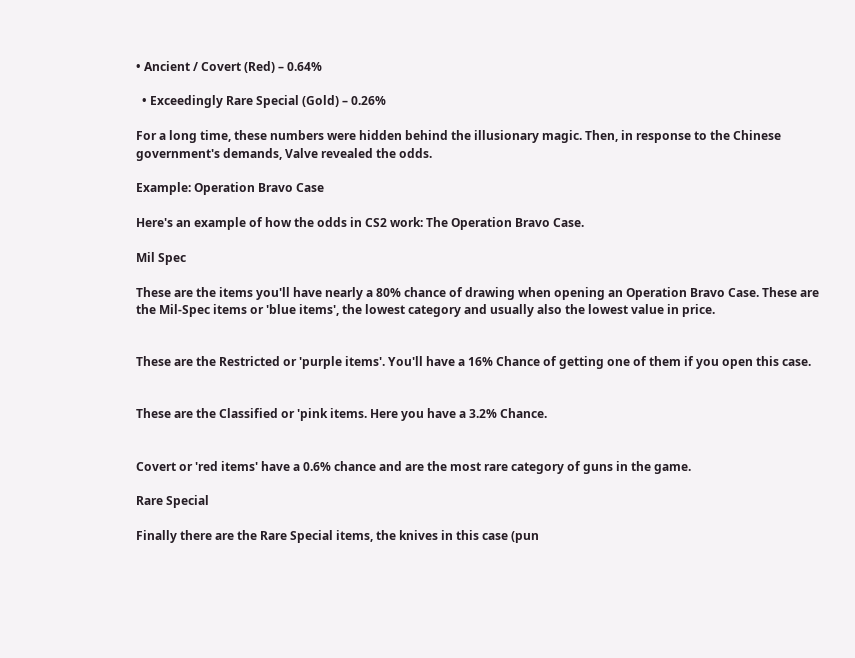• Ancient / Covert (Red) – 0.64%

  • Exceedingly Rare Special (Gold) – 0.26%

For a long time, these numbers were hidden behind the illusionary magic. Then, in response to the Chinese government's demands, Valve revealed the odds.

Example: Operation Bravo Case

Here's an example of how the odds in CS2 work: The Operation Bravo Case.

Mil Spec

These are the items you'll have nearly a 80% chance of drawing when opening an Operation Bravo Case. These are the Mil-Spec items or 'blue items', the lowest category and usually also the lowest value in price.


These are the Restricted or 'purple items'. You'll have a 16% Chance of getting one of them if you open this case.


These are the Classified or 'pink items. Here you have a 3.2% Chance.


Covert or 'red items' have a 0.6% chance and are the most rare category of guns in the game.

Rare Special

Finally there are the Rare Special items, the knives in this case (pun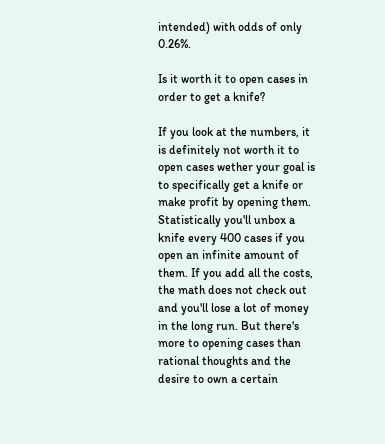intended) with odds of only 0.26%.

Is it worth it to open cases in order to get a knife?

If you look at the numbers, it is definitely not worth it to open cases wether your goal is to specifically get a knife or make profit by opening them. Statistically you'll unbox a knife every 400 cases if you open an infinite amount of them. If you add all the costs, the math does not check out and you'll lose a lot of money in the long run. But there's more to opening cases than rational thoughts and the desire to own a certain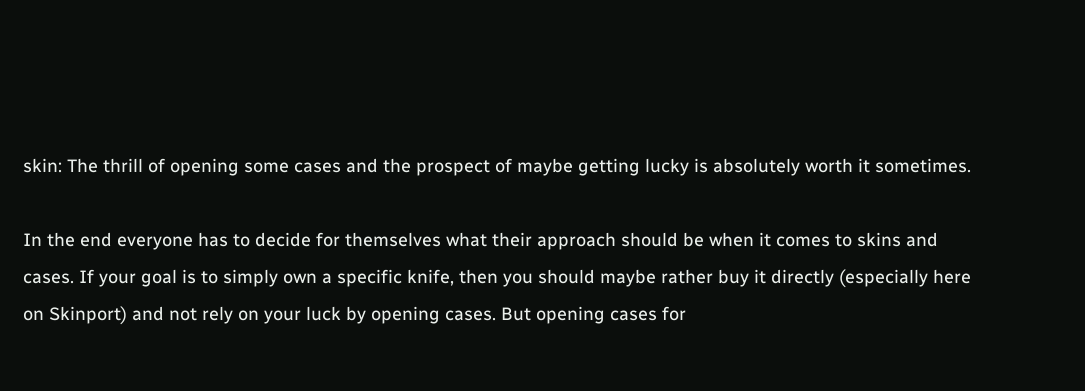skin: The thrill of opening some cases and the prospect of maybe getting lucky is absolutely worth it sometimes.

In the end everyone has to decide for themselves what their approach should be when it comes to skins and cases. If your goal is to simply own a specific knife, then you should maybe rather buy it directly (especially here on Skinport) and not rely on your luck by opening cases. But opening cases for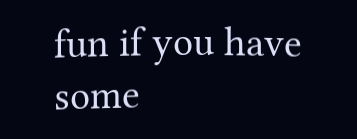fun if you have some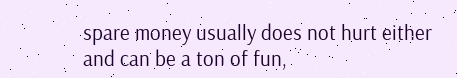spare money usually does not hurt either and can be a ton of fun,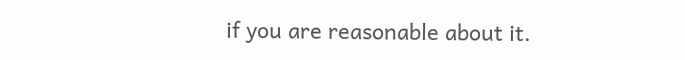if you are reasonable about it.